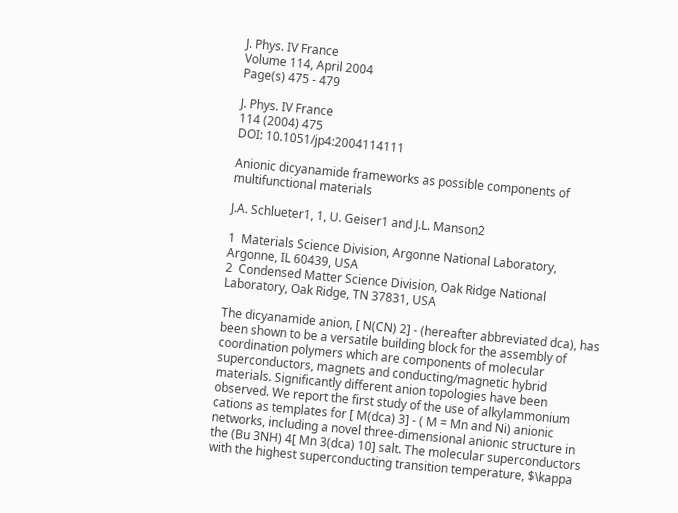J. Phys. IV France
Volume 114, April 2004
Page(s) 475 - 479

J. Phys. IV France
114 (2004) 475
DOI: 10.1051/jp4:2004114111

Anionic dicyanamide frameworks as possible components of multifunctional materials

J.A. Schlueter1, 1, U. Geiser1 and J.L. Manson2

1  Materials Science Division, Argonne National Laboratory, Argonne, IL 60439, USA
2  Condensed Matter Science Division, Oak Ridge National Laboratory, Oak Ridge, TN 37831, USA

The dicyanamide anion, [ N(CN) 2] - (hereafter abbreviated dca), has been shown to be a versatile building block for the assembly of coordination polymers which are components of molecular superconductors, magnets and conducting/magnetic hybrid materials. Significantly different anion topologies have been observed. We report the first study of the use of alkylammonium cations as templates for [ M(dca) 3] - ( M = Mn and Ni) anionic networks, including a novel three-dimensional anionic structure in the (Bu 3NH) 4[ Mn 3(dca) 10] salt. The molecular superconductors with the highest superconducting transition temperature, $\kappa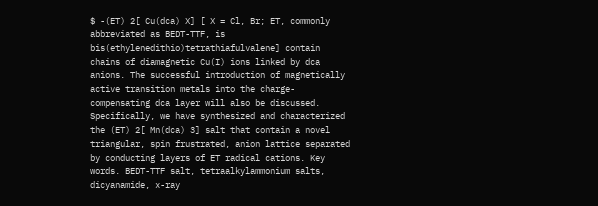$ -(ET) 2[ Cu(dca) X] [ X = Cl, Br; ET, commonly abbreviated as BEDT-TTF, is bis(ethylenedithio)tetrathiafulvalene] contain chains of diamagnetic Cu(I) ions linked by dca anions. The successful introduction of magnetically active transition metals into the charge-compensating dca layer will also be discussed. Specifically, we have synthesized and characterized the (ET) 2[ Mn(dca) 3] salt that contain a novel triangular, spin frustrated, anion lattice separated by conducting layers of ET radical cations. Key words. BEDT-TTF salt, tetraalkylammonium salts, dicyanamide, x-ray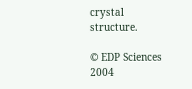crystal structure.

© EDP Sciences 2004